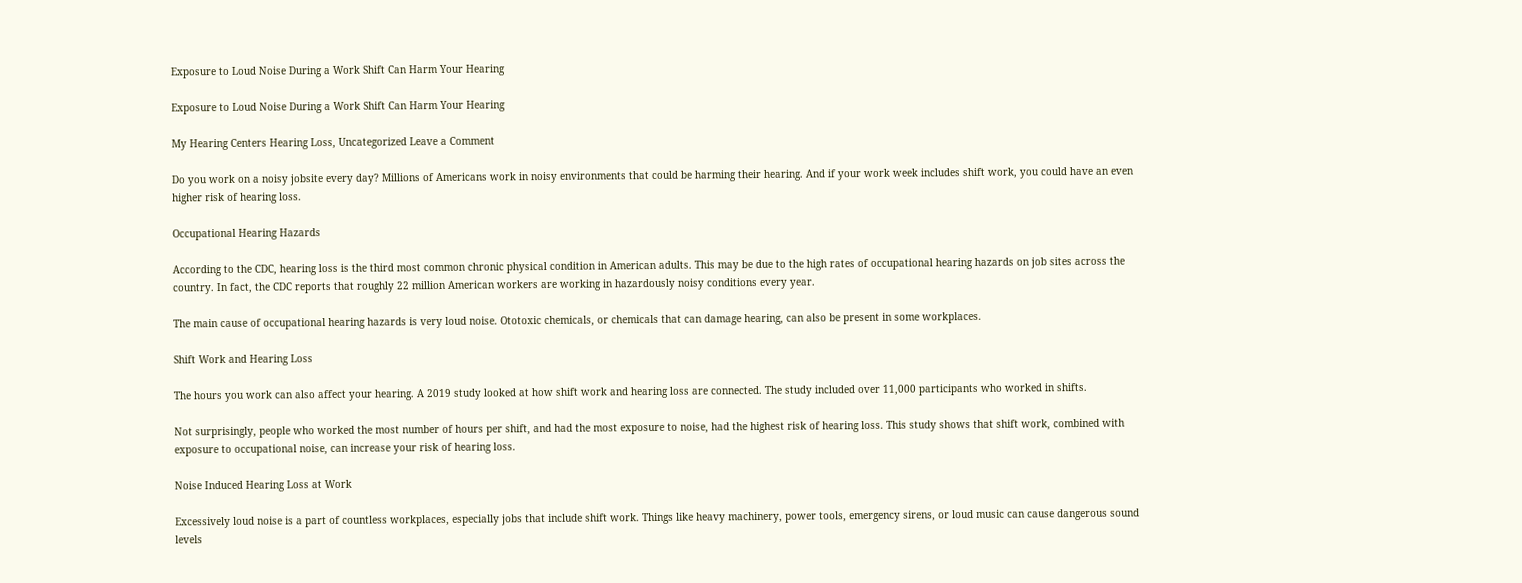Exposure to Loud Noise During a Work Shift Can Harm Your Hearing

Exposure to Loud Noise During a Work Shift Can Harm Your Hearing

My Hearing Centers Hearing Loss, Uncategorized Leave a Comment

Do you work on a noisy jobsite every day? Millions of Americans work in noisy environments that could be harming their hearing. And if your work week includes shift work, you could have an even higher risk of hearing loss.

Occupational Hearing Hazards

According to the CDC, hearing loss is the third most common chronic physical condition in American adults. This may be due to the high rates of occupational hearing hazards on job sites across the country. In fact, the CDC reports that roughly 22 million American workers are working in hazardously noisy conditions every year.

The main cause of occupational hearing hazards is very loud noise. Ototoxic chemicals, or chemicals that can damage hearing, can also be present in some workplaces.

Shift Work and Hearing Loss

The hours you work can also affect your hearing. A 2019 study looked at how shift work and hearing loss are connected. The study included over 11,000 participants who worked in shifts.

Not surprisingly, people who worked the most number of hours per shift, and had the most exposure to noise, had the highest risk of hearing loss. This study shows that shift work, combined with exposure to occupational noise, can increase your risk of hearing loss.

Noise Induced Hearing Loss at Work

Excessively loud noise is a part of countless workplaces, especially jobs that include shift work. Things like heavy machinery, power tools, emergency sirens, or loud music can cause dangerous sound levels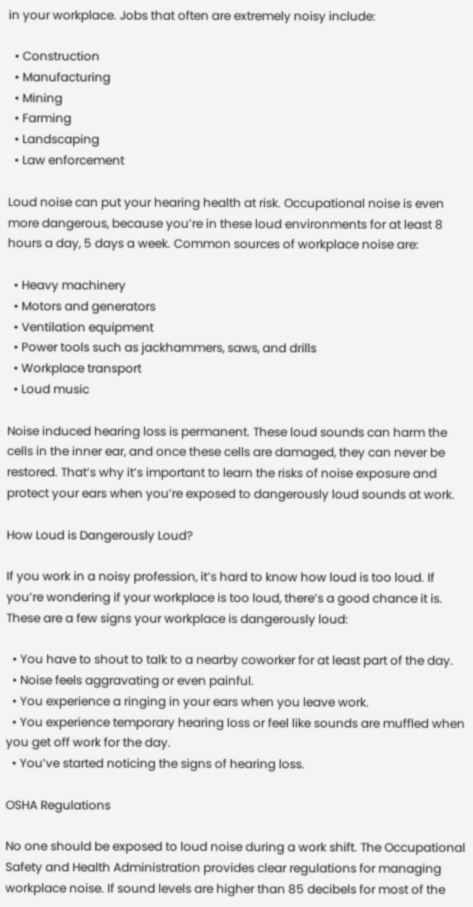in your workplace. Jobs that often are extremely noisy include:

  • Construction
  • Manufacturing
  • Mining
  • Farming
  • Landscaping
  • Law enforcement

Loud noise can put your hearing health at risk. Occupational noise is even more dangerous, because you’re in these loud environments for at least 8 hours a day, 5 days a week. Common sources of workplace noise are:

  • Heavy machinery
  • Motors and generators
  • Ventilation equipment
  • Power tools such as jackhammers, saws, and drills
  • Workplace transport
  • Loud music

Noise induced hearing loss is permanent. These loud sounds can harm the cells in the inner ear, and once these cells are damaged, they can never be restored. That’s why it’s important to learn the risks of noise exposure and protect your ears when you’re exposed to dangerously loud sounds at work.

How Loud is Dangerously Loud?

If you work in a noisy profession, it’s hard to know how loud is too loud. If you’re wondering if your workplace is too loud, there’s a good chance it is. These are a few signs your workplace is dangerously loud:

  • You have to shout to talk to a nearby coworker for at least part of the day.
  • Noise feels aggravating or even painful.
  • You experience a ringing in your ears when you leave work.
  • You experience temporary hearing loss or feel like sounds are muffled when you get off work for the day.
  • You’ve started noticing the signs of hearing loss.

OSHA Regulations

No one should be exposed to loud noise during a work shift. The Occupational Safety and Health Administration provides clear regulations for managing workplace noise. If sound levels are higher than 85 decibels for most of the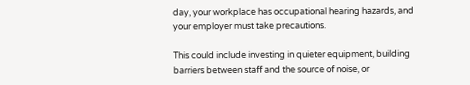day, your workplace has occupational hearing hazards, and your employer must take precautions.

This could include investing in quieter equipment, building barriers between staff and the source of noise, or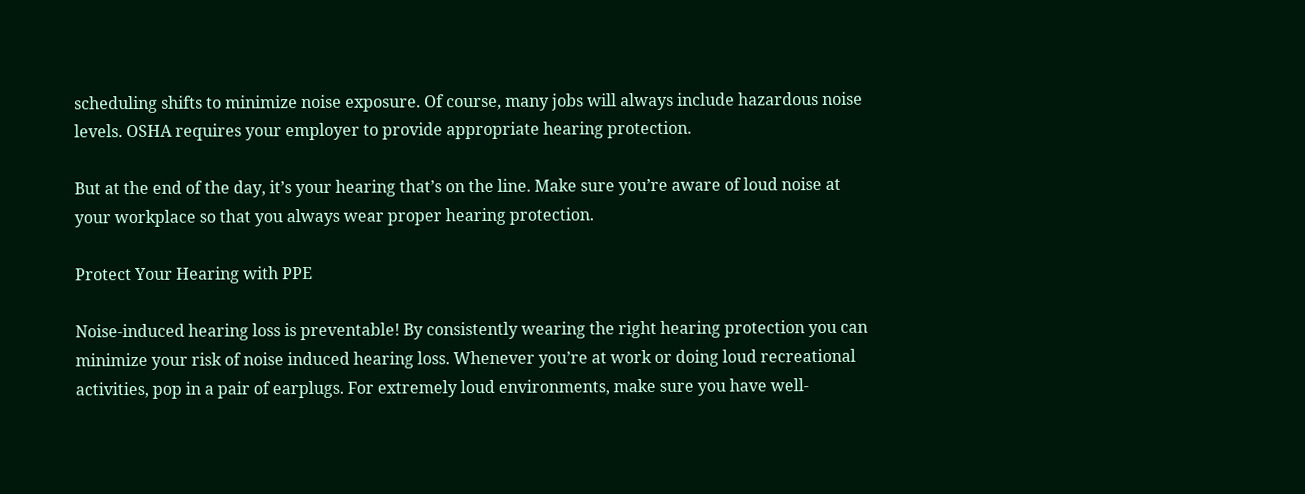scheduling shifts to minimize noise exposure. Of course, many jobs will always include hazardous noise levels. OSHA requires your employer to provide appropriate hearing protection.

But at the end of the day, it’s your hearing that’s on the line. Make sure you’re aware of loud noise at your workplace so that you always wear proper hearing protection.

Protect Your Hearing with PPE

Noise-induced hearing loss is preventable! By consistently wearing the right hearing protection you can minimize your risk of noise induced hearing loss. Whenever you’re at work or doing loud recreational activities, pop in a pair of earplugs. For extremely loud environments, make sure you have well-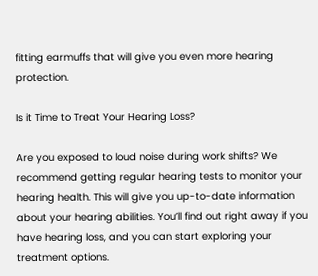fitting earmuffs that will give you even more hearing protection.

Is it Time to Treat Your Hearing Loss?

Are you exposed to loud noise during work shifts? We recommend getting regular hearing tests to monitor your hearing health. This will give you up-to-date information about your hearing abilities. You’ll find out right away if you have hearing loss, and you can start exploring your treatment options.